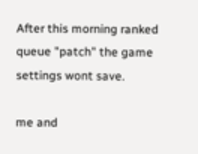After this morning ranked queue "patch" the game settings wont save.

me and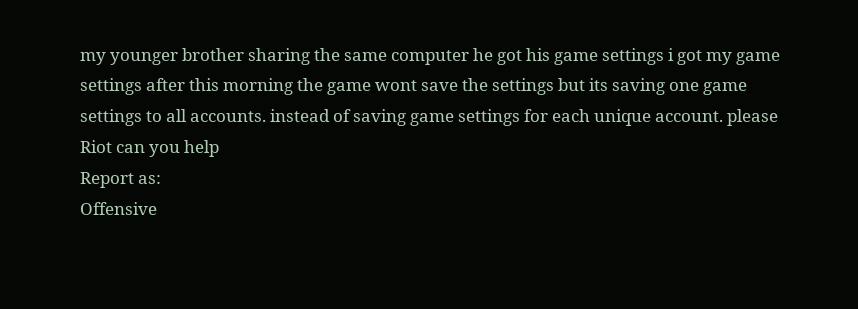my younger brother sharing the same computer he got his game settings i got my game settings after this morning the game wont save the settings but its saving one game settings to all accounts. instead of saving game settings for each unique account. please Riot can you help
Report as:
Offensive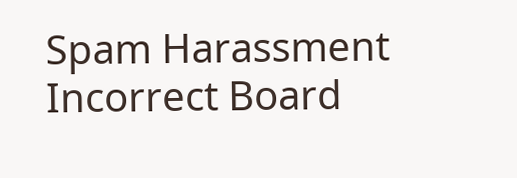Spam Harassment Incorrect Board